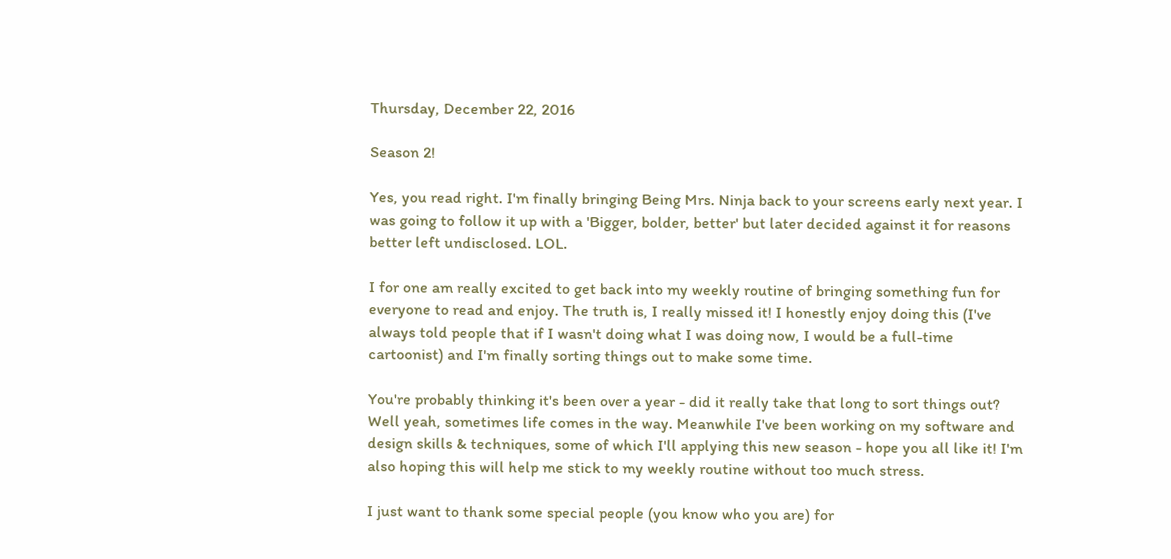Thursday, December 22, 2016

Season 2!

Yes, you read right. I'm finally bringing Being Mrs. Ninja back to your screens early next year. I was going to follow it up with a 'Bigger, bolder, better' but later decided against it for reasons better left undisclosed. LOL.

I for one am really excited to get back into my weekly routine of bringing something fun for everyone to read and enjoy. The truth is, I really missed it! I honestly enjoy doing this (I've always told people that if I wasn't doing what I was doing now, I would be a full-time cartoonist) and I'm finally sorting things out to make some time.

You're probably thinking it's been over a year - did it really take that long to sort things out? Well yeah, sometimes life comes in the way. Meanwhile I've been working on my software and design skills & techniques, some of which I'll applying this new season - hope you all like it! I'm also hoping this will help me stick to my weekly routine without too much stress.

I just want to thank some special people (you know who you are) for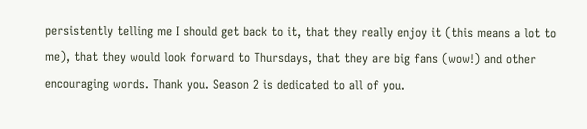persistently telling me I should get back to it, that they really enjoy it (this means a lot to me), that they would look forward to Thursdays, that they are big fans (wow!) and other encouraging words. Thank you. Season 2 is dedicated to all of you.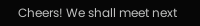Cheers! We shall meet next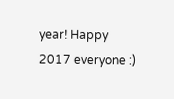year! Happy 2017 everyone :)